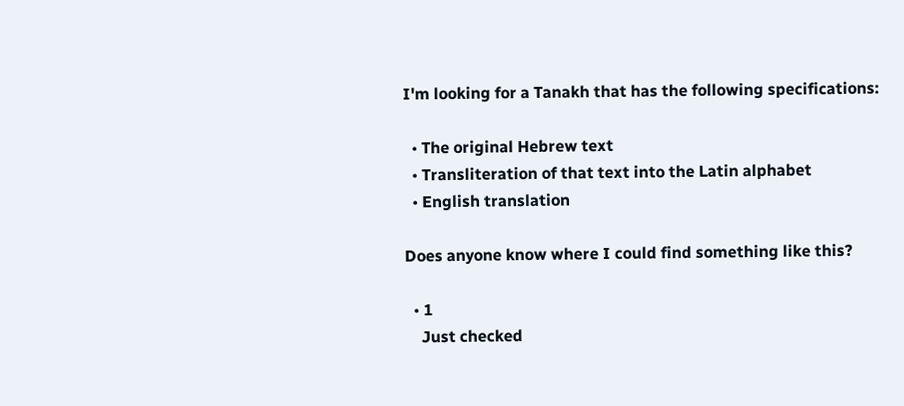I'm looking for a Tanakh that has the following specifications:

  • The original Hebrew text
  • Transliteration of that text into the Latin alphabet
  • English translation

Does anyone know where I could find something like this?

  • 1
    Just checked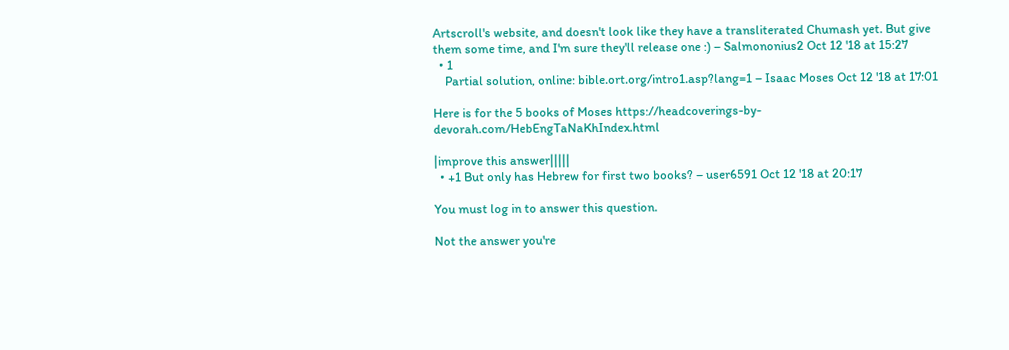Artscroll's website, and doesn't look like they have a transliterated Chumash yet. But give them some time, and I'm sure they'll release one :) – Salmononius2 Oct 12 '18 at 15:27
  • 1
    Partial solution, online: bible.ort.org/intro1.asp?lang=1 – Isaac Moses Oct 12 '18 at 17:01

Here is for the 5 books of Moses https://headcoverings-by-devorah.com/HebEngTaNaKhIndex.html

|improve this answer|||||
  • +1 But only has Hebrew for first two books? – user6591 Oct 12 '18 at 20:17

You must log in to answer this question.

Not the answer you're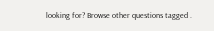looking for? Browse other questions tagged .